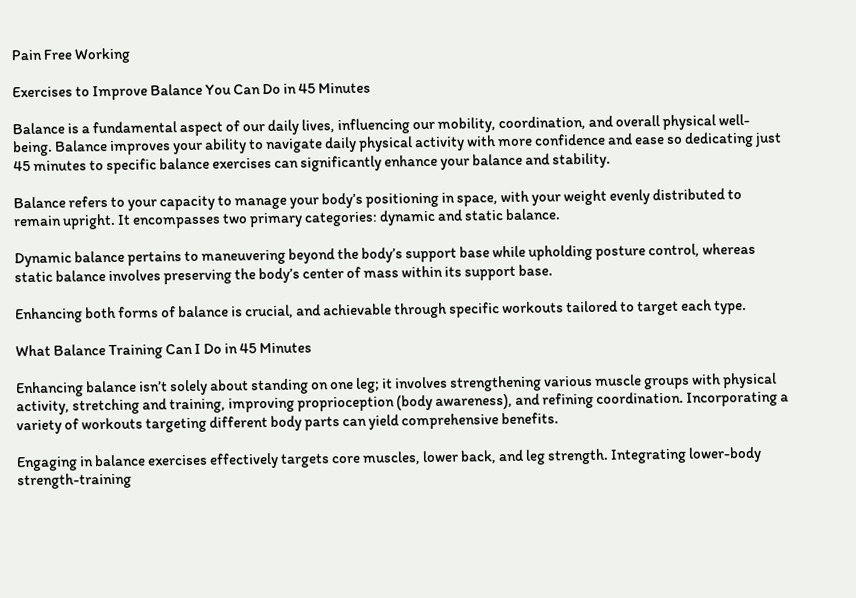Pain Free Working

Exercises to Improve Balance You Can Do in 45 Minutes

Balance is a fundamental aspect of our daily lives, influencing our mobility, coordination, and overall physical well-being. Balance improves your ability to navigate daily physical activity with more confidence and ease so dedicating just 45 minutes to specific balance exercises can significantly enhance your balance and stability.

Balance refers to your capacity to manage your body’s positioning in space, with your weight evenly distributed to remain upright. It encompasses two primary categories: dynamic and static balance.

Dynamic balance pertains to maneuvering beyond the body’s support base while upholding posture control, whereas static balance involves preserving the body’s center of mass within its support base.

Enhancing both forms of balance is crucial, and achievable through specific workouts tailored to target each type.

What Balance Training Can I Do in 45 Minutes

Enhancing balance isn’t solely about standing on one leg; it involves strengthening various muscle groups with physical activity, stretching and training, improving proprioception (body awareness), and refining coordination. Incorporating a variety of workouts targeting different body parts can yield comprehensive benefits.

Engaging in balance exercises effectively targets core muscles, lower back, and leg strength. Integrating lower-body strength-training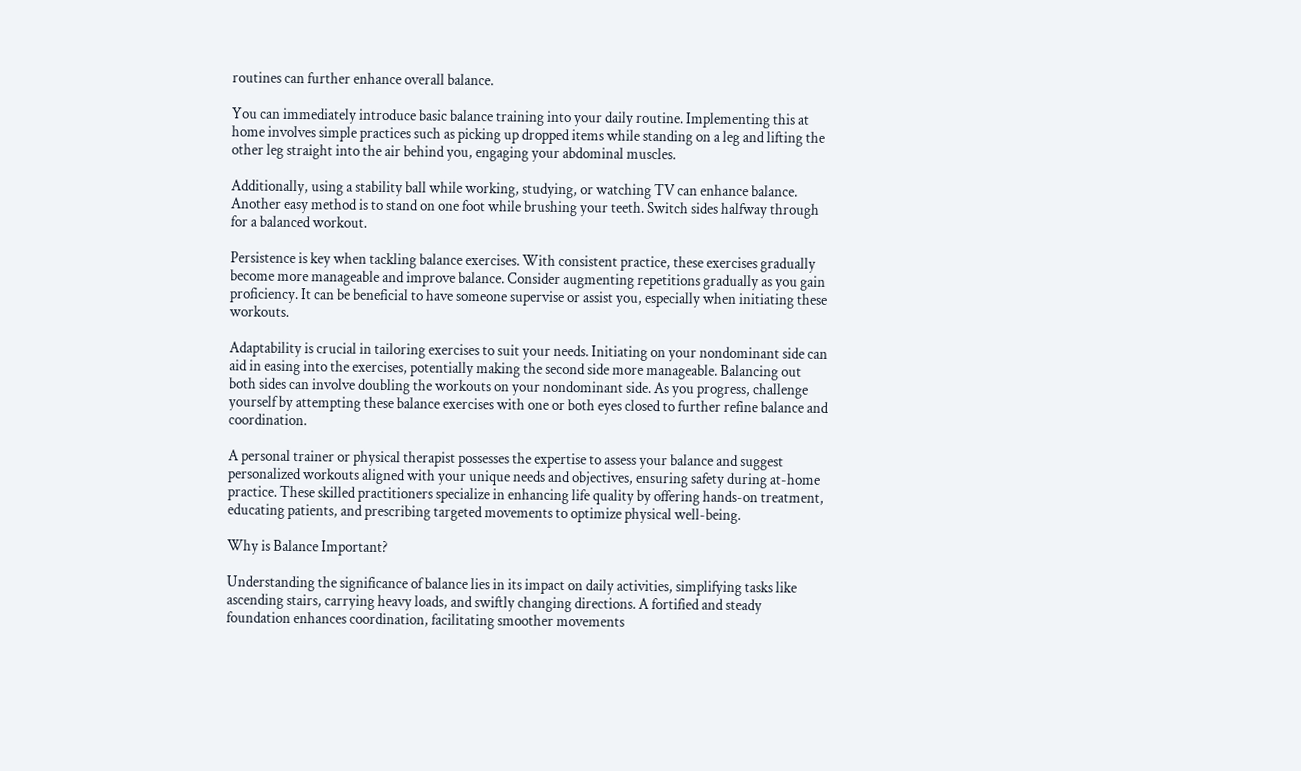routines can further enhance overall balance.

You can immediately introduce basic balance training into your daily routine. Implementing this at home involves simple practices such as picking up dropped items while standing on a leg and lifting the other leg straight into the air behind you, engaging your abdominal muscles.

Additionally, using a stability ball while working, studying, or watching TV can enhance balance. Another easy method is to stand on one foot while brushing your teeth. Switch sides halfway through for a balanced workout.

Persistence is key when tackling balance exercises. With consistent practice, these exercises gradually become more manageable and improve balance. Consider augmenting repetitions gradually as you gain proficiency. It can be beneficial to have someone supervise or assist you, especially when initiating these workouts.

Adaptability is crucial in tailoring exercises to suit your needs. Initiating on your nondominant side can aid in easing into the exercises, potentially making the second side more manageable. Balancing out both sides can involve doubling the workouts on your nondominant side. As you progress, challenge yourself by attempting these balance exercises with one or both eyes closed to further refine balance and coordination.

A personal trainer or physical therapist possesses the expertise to assess your balance and suggest personalized workouts aligned with your unique needs and objectives, ensuring safety during at-home practice. These skilled practitioners specialize in enhancing life quality by offering hands-on treatment, educating patients, and prescribing targeted movements to optimize physical well-being.

Why is Balance Important?

Understanding the significance of balance lies in its impact on daily activities, simplifying tasks like ascending stairs, carrying heavy loads, and swiftly changing directions. A fortified and steady foundation enhances coordination, facilitating smoother movements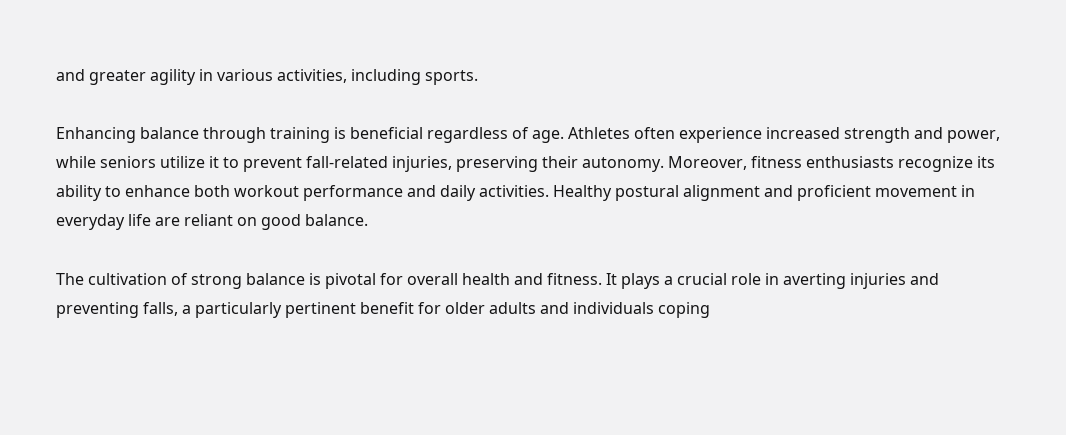and greater agility in various activities, including sports.

Enhancing balance through training is beneficial regardless of age. Athletes often experience increased strength and power, while seniors utilize it to prevent fall-related injuries, preserving their autonomy. Moreover, fitness enthusiasts recognize its ability to enhance both workout performance and daily activities. Healthy postural alignment and proficient movement in everyday life are reliant on good balance.

The cultivation of strong balance is pivotal for overall health and fitness. It plays a crucial role in averting injuries and preventing falls, a particularly pertinent benefit for older adults and individuals coping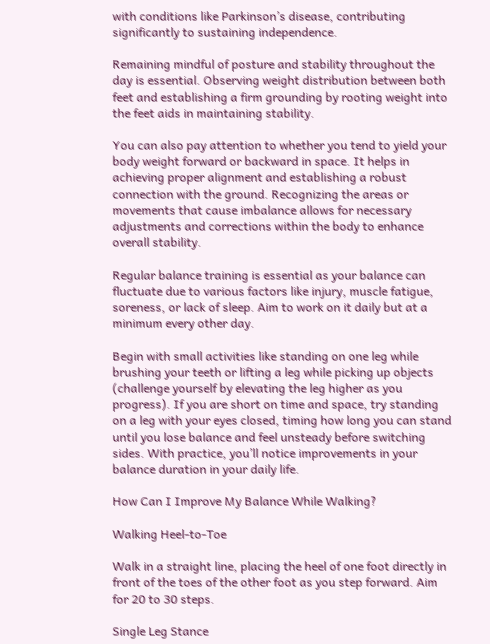with conditions like Parkinson’s disease, contributing significantly to sustaining independence.

Remaining mindful of posture and stability throughout the day is essential. Observing weight distribution between both feet and establishing a firm grounding by rooting weight into the feet aids in maintaining stability.

You can also pay attention to whether you tend to yield your body weight forward or backward in space. It helps in achieving proper alignment and establishing a robust connection with the ground. Recognizing the areas or movements that cause imbalance allows for necessary adjustments and corrections within the body to enhance overall stability.

Regular balance training is essential as your balance can fluctuate due to various factors like injury, muscle fatigue, soreness, or lack of sleep. Aim to work on it daily but at a minimum every other day.

Begin with small activities like standing on one leg while brushing your teeth or lifting a leg while picking up objects (challenge yourself by elevating the leg higher as you progress). If you are short on time and space, try standing on a leg with your eyes closed, timing how long you can stand until you lose balance and feel unsteady before switching sides. With practice, you’ll notice improvements in your balance duration in your daily life.

How Can I Improve My Balance While Walking?

Walking Heel-to-Toe

Walk in a straight line, placing the heel of one foot directly in front of the toes of the other foot as you step forward. Aim for 20 to 30 steps.

Single Leg Stance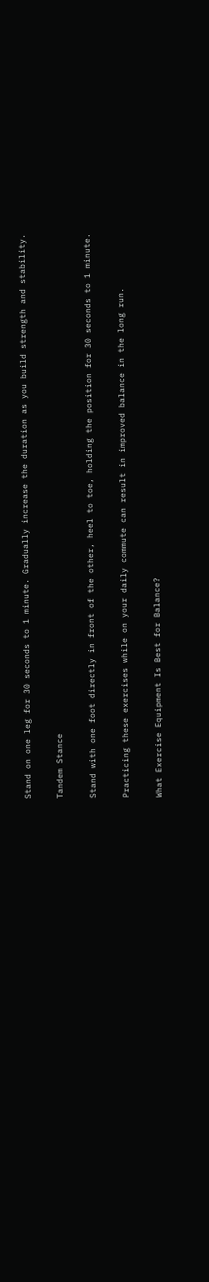Stand on one leg for 30 seconds to 1 minute. Gradually increase the duration as you build strength and stability.

Tandem Stance

Stand with one foot directly in front of the other, heel to toe, holding the position for 30 seconds to 1 minute.

Practicing these exercises while on your daily commute can result in improved balance in the long run.

What Exercise Equipment Is Best for Balance?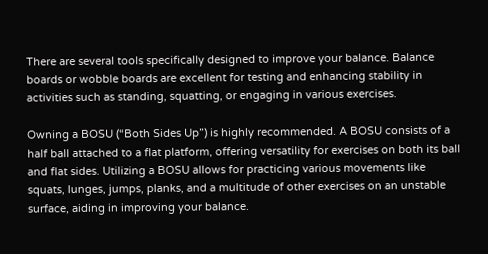There are several tools specifically designed to improve your balance. Balance boards or wobble boards are excellent for testing and enhancing stability in activities such as standing, squatting, or engaging in various exercises.

Owning a BOSU (“Both Sides Up”) is highly recommended. A BOSU consists of a half ball attached to a flat platform, offering versatility for exercises on both its ball and flat sides. Utilizing a BOSU allows for practicing various movements like squats, lunges, jumps, planks, and a multitude of other exercises on an unstable surface, aiding in improving your balance.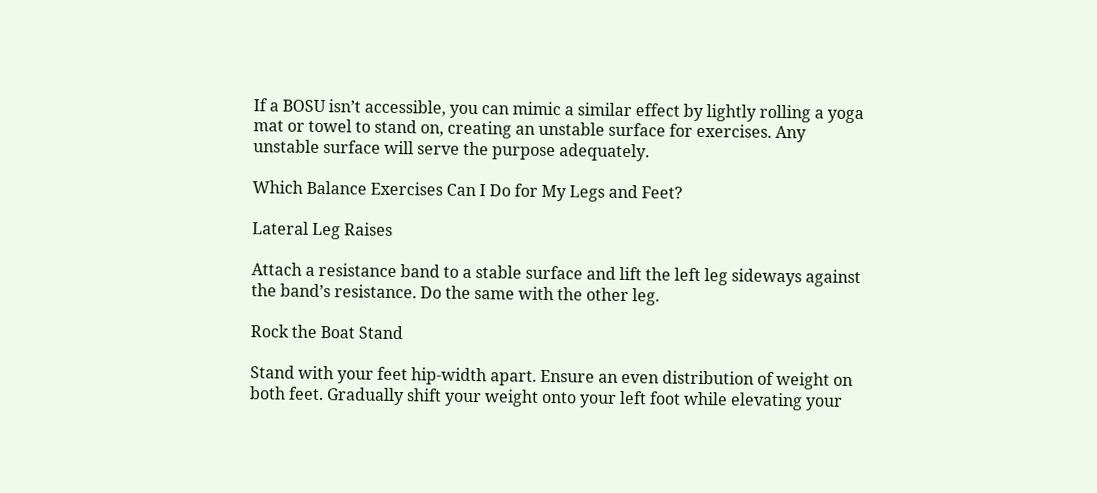If a BOSU isn’t accessible, you can mimic a similar effect by lightly rolling a yoga mat or towel to stand on, creating an unstable surface for exercises. Any unstable surface will serve the purpose adequately.

Which Balance Exercises Can I Do for My Legs and Feet?

Lateral Leg Raises

Attach a resistance band to a stable surface and lift the left leg sideways against the band’s resistance. Do the same with the other leg.

Rock the Boat Stand

Stand with your feet hip-width apart. Ensure an even distribution of weight on both feet. Gradually shift your weight onto your left foot while elevating your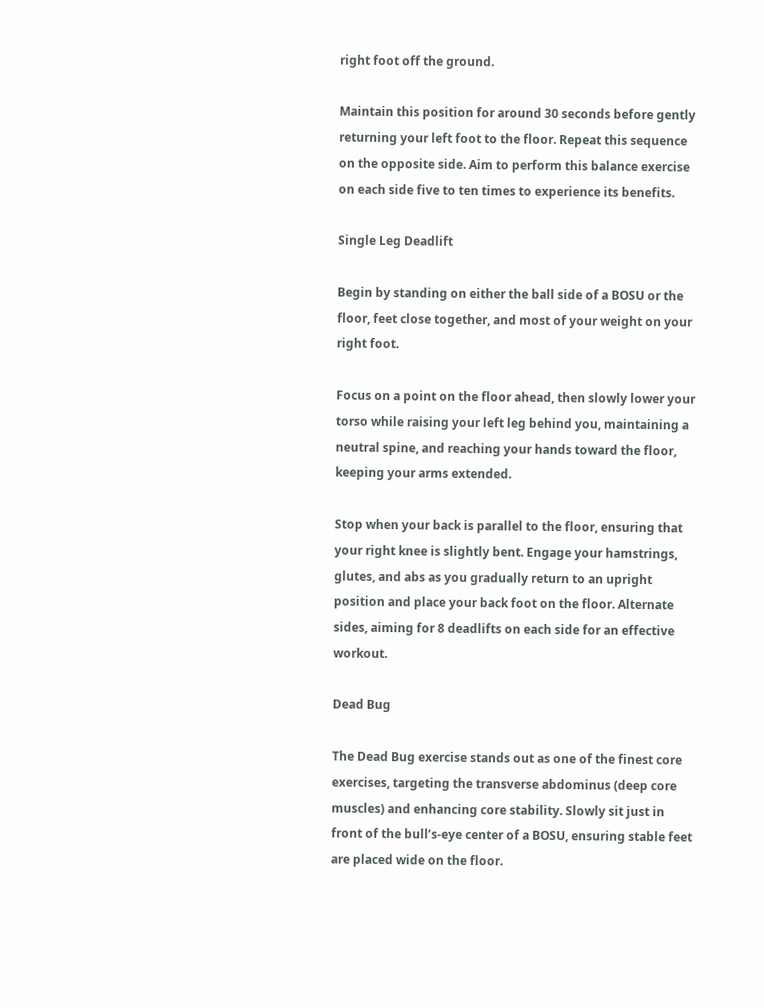right foot off the ground.

Maintain this position for around 30 seconds before gently returning your left foot to the floor. Repeat this sequence on the opposite side. Aim to perform this balance exercise on each side five to ten times to experience its benefits.

Single Leg Deadlift

Begin by standing on either the ball side of a BOSU or the floor, feet close together, and most of your weight on your right foot.

Focus on a point on the floor ahead, then slowly lower your torso while raising your left leg behind you, maintaining a neutral spine, and reaching your hands toward the floor, keeping your arms extended.

Stop when your back is parallel to the floor, ensuring that your right knee is slightly bent. Engage your hamstrings, glutes, and abs as you gradually return to an upright position and place your back foot on the floor. Alternate sides, aiming for 8 deadlifts on each side for an effective workout.

Dead Bug

The Dead Bug exercise stands out as one of the finest core exercises, targeting the transverse abdominus (deep core muscles) and enhancing core stability. Slowly sit just in front of the bull’s-eye center of a BOSU, ensuring stable feet are placed wide on the floor.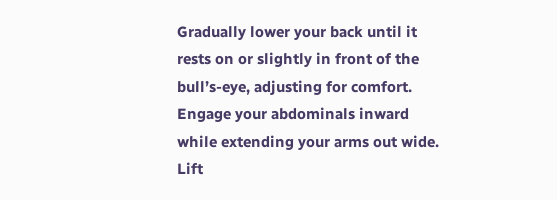Gradually lower your back until it rests on or slightly in front of the bull’s-eye, adjusting for comfort. Engage your abdominals inward while extending your arms out wide. Lift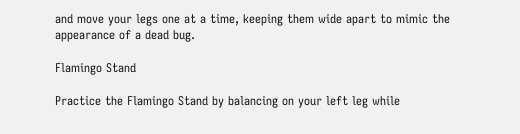and move your legs one at a time, keeping them wide apart to mimic the appearance of a dead bug.

Flamingo Stand

Practice the Flamingo Stand by balancing on your left leg while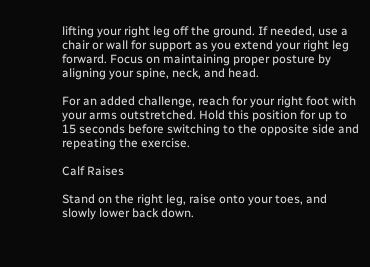lifting your right leg off the ground. If needed, use a chair or wall for support as you extend your right leg forward. Focus on maintaining proper posture by aligning your spine, neck, and head.

For an added challenge, reach for your right foot with your arms outstretched. Hold this position for up to 15 seconds before switching to the opposite side and repeating the exercise.

Calf Raises

Stand on the right leg, raise onto your toes, and slowly lower back down.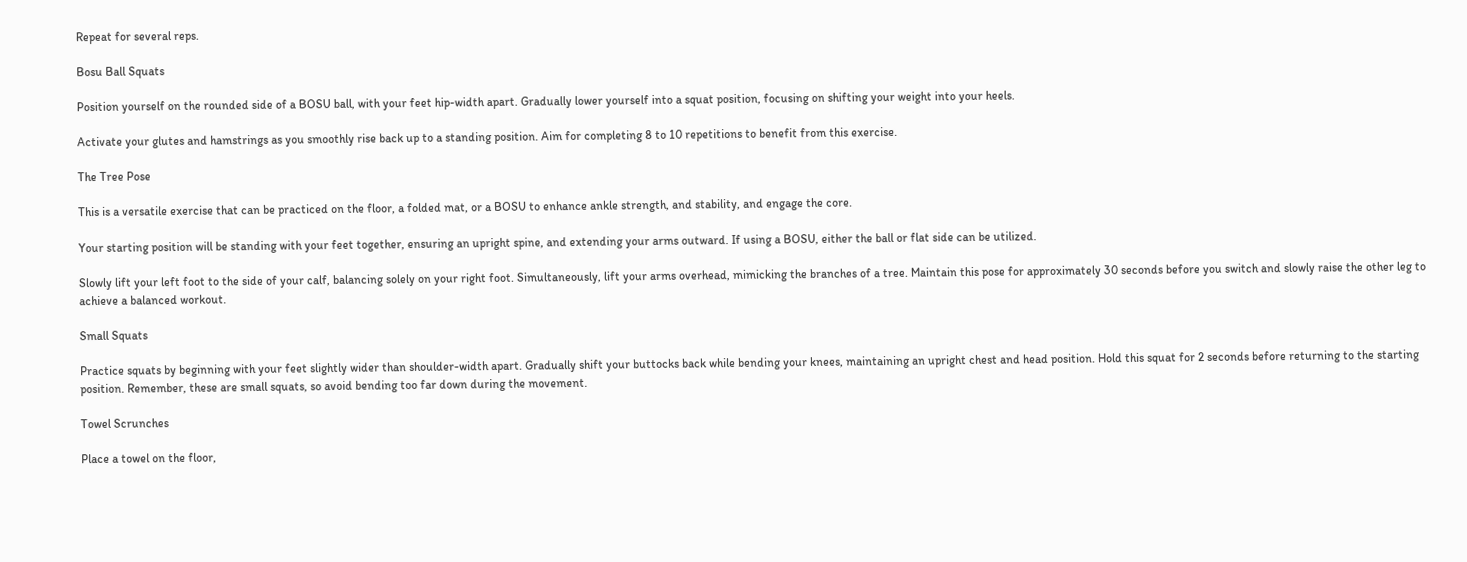Repeat for several reps.

Bosu Ball Squats

Position yourself on the rounded side of a BOSU ball, with your feet hip-width apart. Gradually lower yourself into a squat position, focusing on shifting your weight into your heels.

Activate your glutes and hamstrings as you smoothly rise back up to a standing position. Aim for completing 8 to 10 repetitions to benefit from this exercise.

The Tree Pose

This is a versatile exercise that can be practiced on the floor, a folded mat, or a BOSU to enhance ankle strength, and stability, and engage the core.

Your starting position will be standing with your feet together, ensuring an upright spine, and extending your arms outward. If using a BOSU, either the ball or flat side can be utilized.

Slowly lift your left foot to the side of your calf, balancing solely on your right foot. Simultaneously, lift your arms overhead, mimicking the branches of a tree. Maintain this pose for approximately 30 seconds before you switch and slowly raise the other leg to achieve a balanced workout.

Small Squats

Practice squats by beginning with your feet slightly wider than shoulder-width apart. Gradually shift your buttocks back while bending your knees, maintaining an upright chest and head position. Hold this squat for 2 seconds before returning to the starting position. Remember, these are small squats, so avoid bending too far down during the movement.

Towel Scrunches

Place a towel on the floor,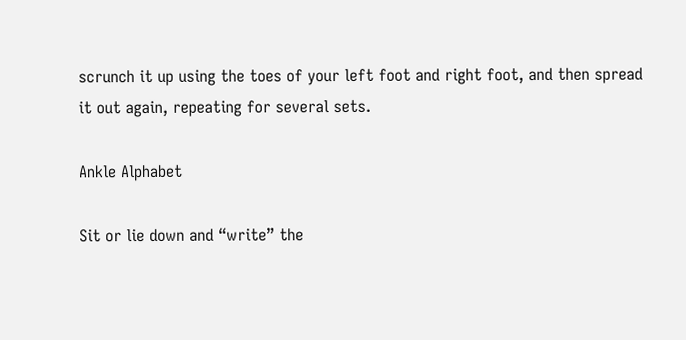scrunch it up using the toes of your left foot and right foot, and then spread it out again, repeating for several sets.

Ankle Alphabet

Sit or lie down and “write” the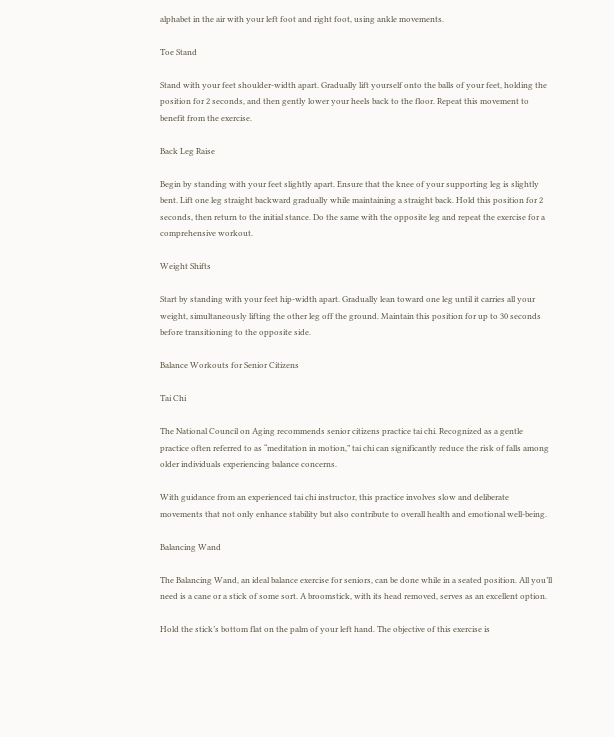alphabet in the air with your left foot and right foot, using ankle movements.

Toe Stand

Stand with your feet shoulder-width apart. Gradually lift yourself onto the balls of your feet, holding the position for 2 seconds, and then gently lower your heels back to the floor. Repeat this movement to benefit from the exercise.

Back Leg Raise

Begin by standing with your feet slightly apart. Ensure that the knee of your supporting leg is slightly bent. Lift one leg straight backward gradually while maintaining a straight back. Hold this position for 2 seconds, then return to the initial stance. Do the same with the opposite leg and repeat the exercise for a comprehensive workout.

Weight Shifts

Start by standing with your feet hip-width apart. Gradually lean toward one leg until it carries all your weight, simultaneously lifting the other leg off the ground. Maintain this position for up to 30 seconds before transitioning to the opposite side.

Balance Workouts for Senior Citizens

Tai Chi

The National Council on Aging recommends senior citizens practice tai chi. Recognized as a gentle practice often referred to as “meditation in motion,” tai chi can significantly reduce the risk of falls among older individuals experiencing balance concerns.

With guidance from an experienced tai chi instructor, this practice involves slow and deliberate movements that not only enhance stability but also contribute to overall health and emotional well-being.

Balancing Wand

The Balancing Wand, an ideal balance exercise for seniors, can be done while in a seated position. All you’ll need is a cane or a stick of some sort. A broomstick, with its head removed, serves as an excellent option.

Hold the stick’s bottom flat on the palm of your left hand. The objective of this exercise is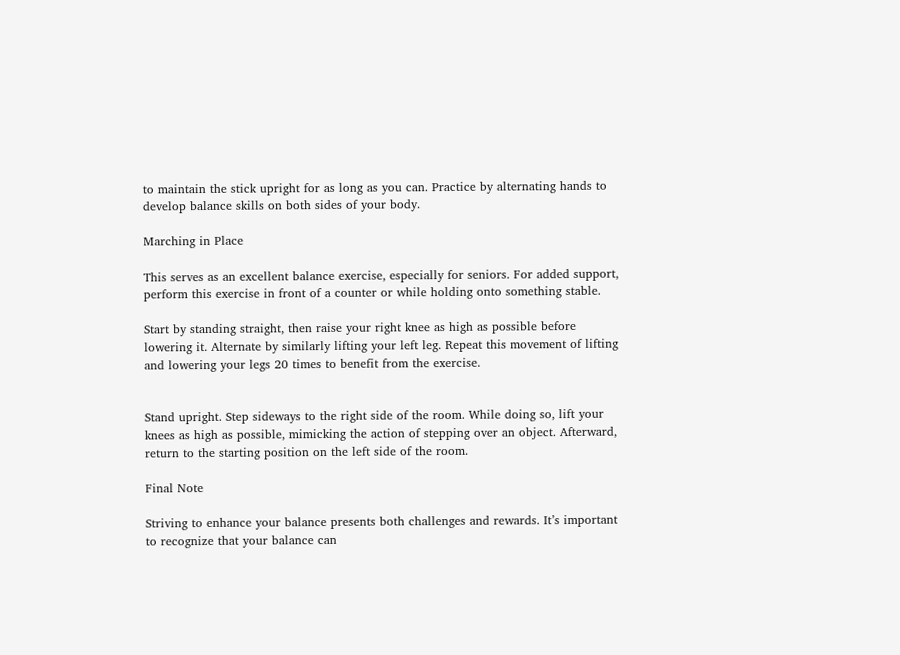to maintain the stick upright for as long as you can. Practice by alternating hands to develop balance skills on both sides of your body.

Marching in Place

This serves as an excellent balance exercise, especially for seniors. For added support, perform this exercise in front of a counter or while holding onto something stable.

Start by standing straight, then raise your right knee as high as possible before lowering it. Alternate by similarly lifting your left leg. Repeat this movement of lifting and lowering your legs 20 times to benefit from the exercise.


Stand upright. Step sideways to the right side of the room. While doing so, lift your knees as high as possible, mimicking the action of stepping over an object. Afterward, return to the starting position on the left side of the room.

Final Note

Striving to enhance your balance presents both challenges and rewards. It’s important to recognize that your balance can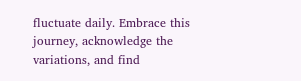fluctuate daily. Embrace this journey, acknowledge the variations, and find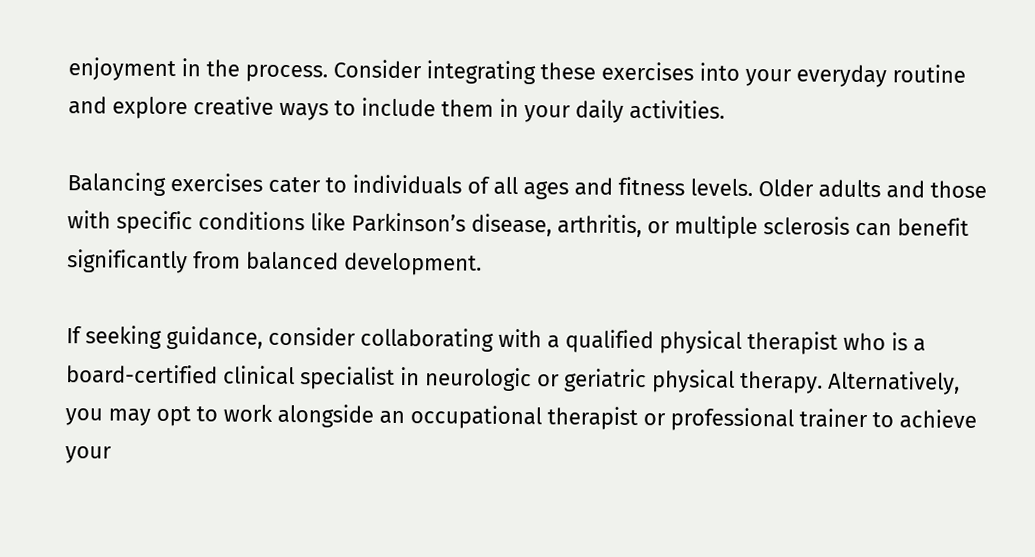enjoyment in the process. Consider integrating these exercises into your everyday routine and explore creative ways to include them in your daily activities.

Balancing exercises cater to individuals of all ages and fitness levels. Older adults and those with specific conditions like Parkinson’s disease, arthritis, or multiple sclerosis can benefit significantly from balanced development.

If seeking guidance, consider collaborating with a qualified physical therapist who is a board-certified clinical specialist in neurologic or geriatric physical therapy. Alternatively, you may opt to work alongside an occupational therapist or professional trainer to achieve your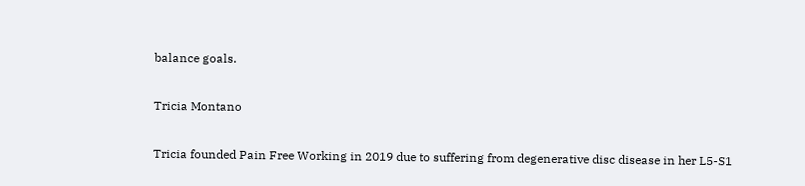balance goals.

Tricia Montano

Tricia founded Pain Free Working in 2019 due to suffering from degenerative disc disease in her L5-S1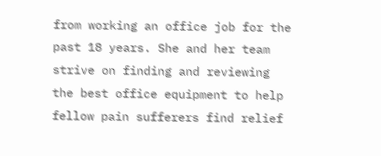from working an office job for the past 18 years. She and her team strive on finding and reviewing the best office equipment to help fellow pain sufferers find relief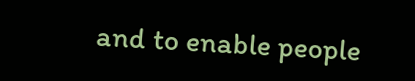and to enable people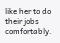like her to do their jobs comfortably.